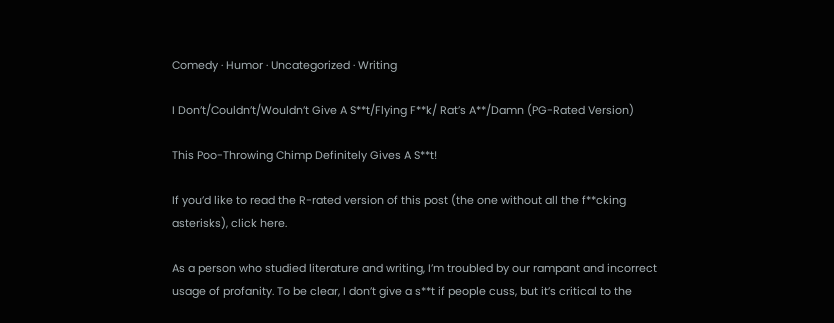Comedy · Humor · Uncategorized · Writing

I Don’t/Couldn’t/Wouldn’t Give A S**t/Flying F**k/ Rat’s A**/Damn (PG-Rated Version)

This Poo-Throwing Chimp Definitely Gives A S**t!

If you’d like to read the R-rated version of this post (the one without all the f**cking asterisks), click here.

As a person who studied literature and writing, I’m troubled by our rampant and incorrect usage of profanity. To be clear, I don’t give a s**t if people cuss, but it’s critical to the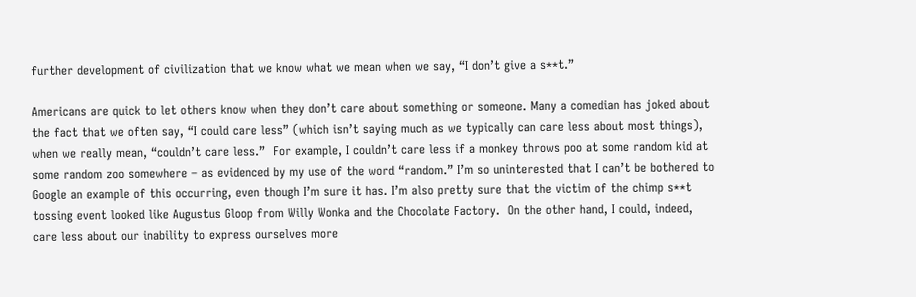further development of civilization that we know what we mean when we say, “I don’t give a s**t.”

Americans are quick to let others know when they don’t care about something or someone. Many a comedian has joked about the fact that we often say, “I could care less” (which isn’t saying much as we typically can care less about most things), when we really mean, “couldn’t care less.”  For example, I couldn’t care less if a monkey throws poo at some random kid at some random zoo somewhere – as evidenced by my use of the word “random.” I’m so uninterested that I can’t be bothered to Google an example of this occurring, even though I’m sure it has. I’m also pretty sure that the victim of the chimp s**t tossing event looked like Augustus Gloop from Willy Wonka and the Chocolate Factory.  On the other hand, I could, indeed, care less about our inability to express ourselves more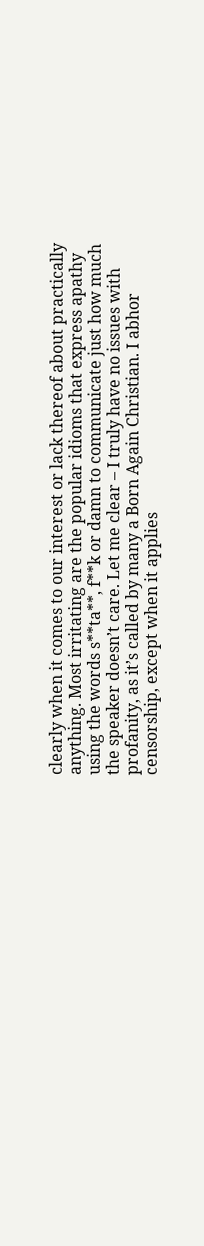clearly when it comes to our interest or lack thereof about practically anything. Most irritating are the popular idioms that express apathy using the words s**ta**, f**k or damn to communicate just how much the speaker doesn’t care. Let me clear – I truly have no issues with profanity, as it’s called by many a Born Again Christian. I abhor censorship, except when it applies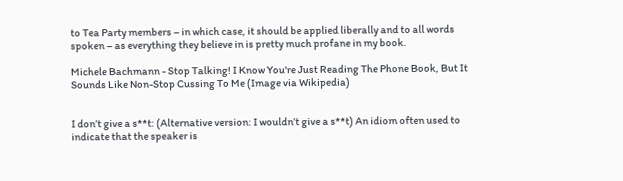to Tea Party members – in which case, it should be applied liberally and to all words spoken – as everything they believe in is pretty much profane in my book.

Michele Bachmann - Stop Talking! I Know You're Just Reading The Phone Book, But It Sounds Like Non-Stop Cussing To Me (Image via Wikipedia)


I don’t give a s**t: (Alternative version: I wouldn’t give a s**t) An idiom often used to indicate that the speaker is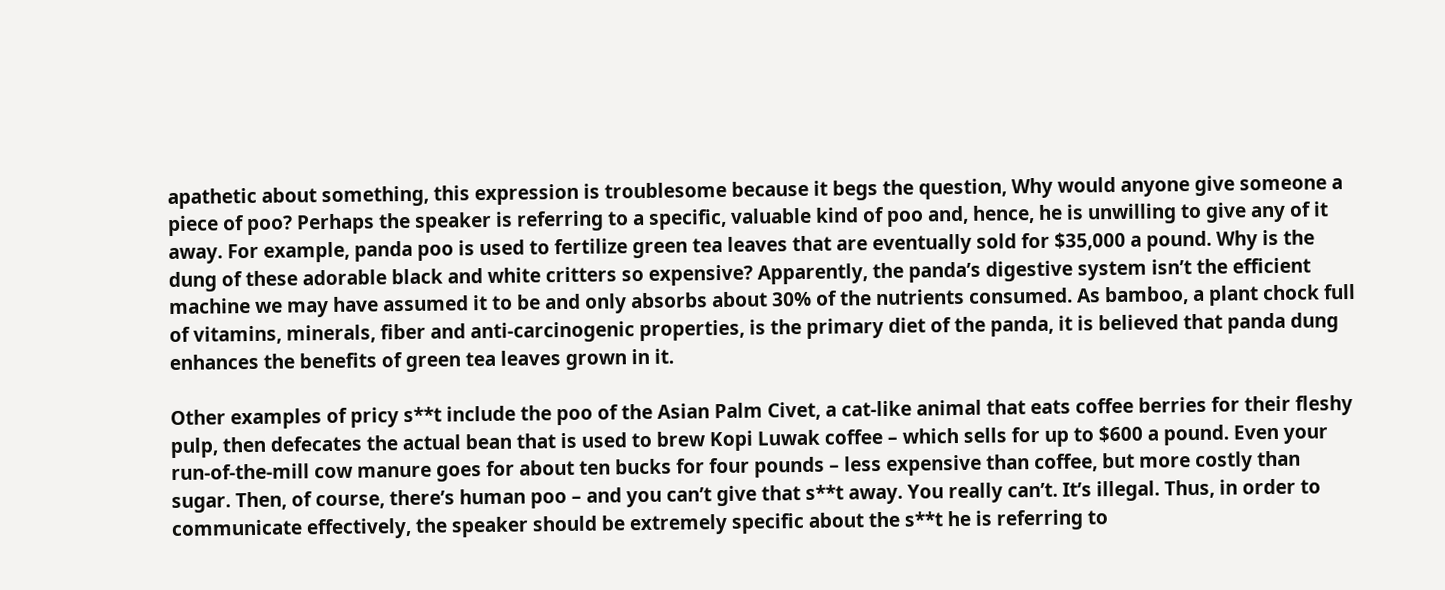apathetic about something, this expression is troublesome because it begs the question, Why would anyone give someone a piece of poo? Perhaps the speaker is referring to a specific, valuable kind of poo and, hence, he is unwilling to give any of it away. For example, panda poo is used to fertilize green tea leaves that are eventually sold for $35,000 a pound. Why is the dung of these adorable black and white critters so expensive? Apparently, the panda’s digestive system isn’t the efficient machine we may have assumed it to be and only absorbs about 30% of the nutrients consumed. As bamboo, a plant chock full of vitamins, minerals, fiber and anti-carcinogenic properties, is the primary diet of the panda, it is believed that panda dung enhances the benefits of green tea leaves grown in it.

Other examples of pricy s**t include the poo of the Asian Palm Civet, a cat-like animal that eats coffee berries for their fleshy pulp, then defecates the actual bean that is used to brew Kopi Luwak coffee – which sells for up to $600 a pound. Even your run-of-the-mill cow manure goes for about ten bucks for four pounds – less expensive than coffee, but more costly than sugar. Then, of course, there’s human poo – and you can’t give that s**t away. You really can’t. It’s illegal. Thus, in order to communicate effectively, the speaker should be extremely specific about the s**t he is referring to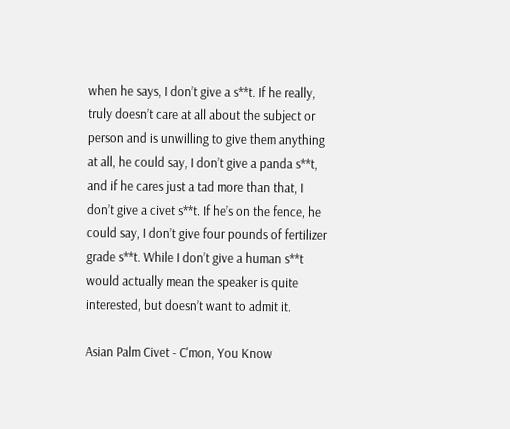when he says, I don’t give a s**t. If he really, truly doesn’t care at all about the subject or person and is unwilling to give them anything at all, he could say, I don’t give a panda s**t, and if he cares just a tad more than that, I don’t give a civet s**t. If he’s on the fence, he could say, I don’t give four pounds of fertilizer grade s**t. While I don’t give a human s**t would actually mean the speaker is quite interested, but doesn’t want to admit it.

Asian Palm Civet - C'mon, You Know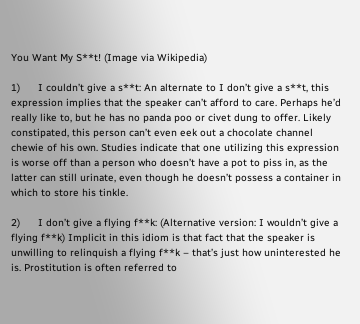You Want My S**t! (Image via Wikipedia)

1)      I couldn’t give a s**t: An alternate to I don’t give a s**t, this expression implies that the speaker can’t afford to care. Perhaps he’d really like to, but he has no panda poo or civet dung to offer. Likely constipated, this person can’t even eek out a chocolate channel chewie of his own. Studies indicate that one utilizing this expression is worse off than a person who doesn’t have a pot to piss in, as the latter can still urinate, even though he doesn’t possess a container in which to store his tinkle.

2)      I don’t give a flying f**k: (Alternative version: I wouldn’t give a flying f**k) Implicit in this idiom is that fact that the speaker is unwilling to relinquish a flying f**k – that’s just how uninterested he is. Prostitution is often referred to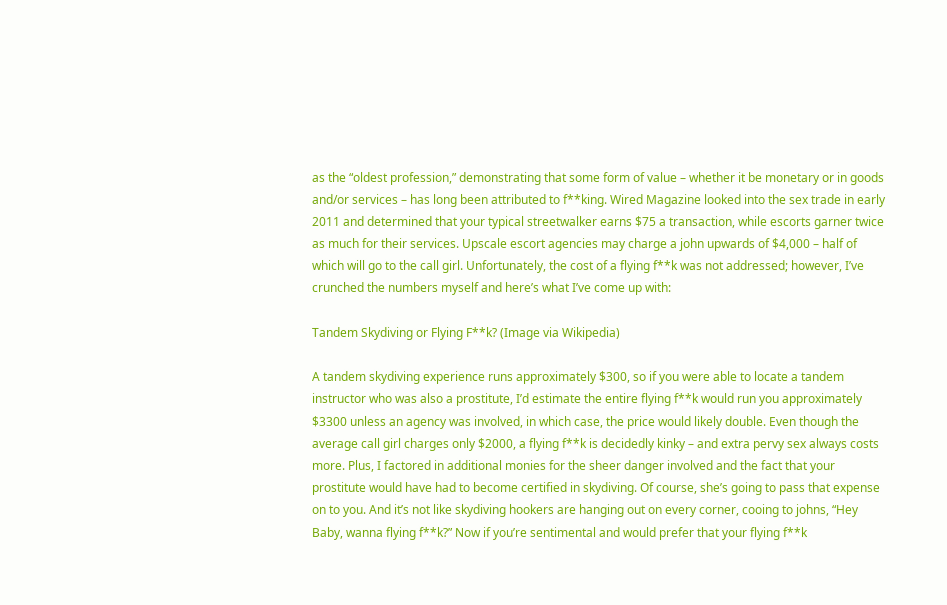as the “oldest profession,” demonstrating that some form of value – whether it be monetary or in goods and/or services – has long been attributed to f**king. Wired Magazine looked into the sex trade in early 2011 and determined that your typical streetwalker earns $75 a transaction, while escorts garner twice as much for their services. Upscale escort agencies may charge a john upwards of $4,000 – half of which will go to the call girl. Unfortunately, the cost of a flying f**k was not addressed; however, I’ve crunched the numbers myself and here’s what I’ve come up with:

Tandem Skydiving or Flying F**k? (Image via Wikipedia)

A tandem skydiving experience runs approximately $300, so if you were able to locate a tandem instructor who was also a prostitute, I’d estimate the entire flying f**k would run you approximately $3300 unless an agency was involved, in which case, the price would likely double. Even though the average call girl charges only $2000, a flying f**k is decidedly kinky – and extra pervy sex always costs more. Plus, I factored in additional monies for the sheer danger involved and the fact that your prostitute would have had to become certified in skydiving. Of course, she’s going to pass that expense on to you. And it’s not like skydiving hookers are hanging out on every corner, cooing to johns, “Hey Baby, wanna flying f**k?” Now if you’re sentimental and would prefer that your flying f**k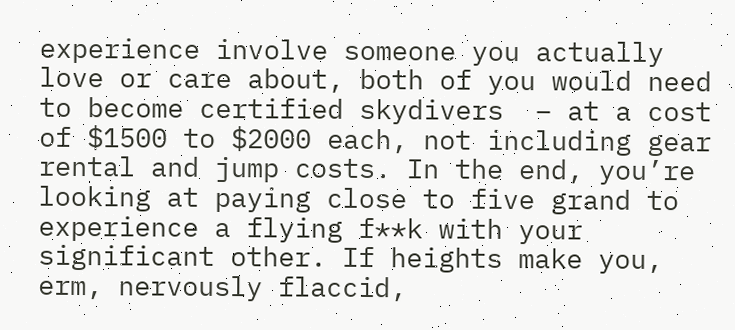experience involve someone you actually love or care about, both of you would need to become certified skydivers  – at a cost of $1500 to $2000 each, not including gear rental and jump costs. In the end, you’re looking at paying close to five grand to experience a flying f**k with your significant other. If heights make you, erm, nervously flaccid,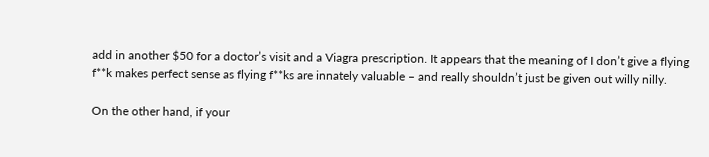add in another $50 for a doctor’s visit and a Viagra prescription. It appears that the meaning of I don’t give a flying f**k makes perfect sense as flying f**ks are innately valuable – and really shouldn’t just be given out willy nilly.

On the other hand, if your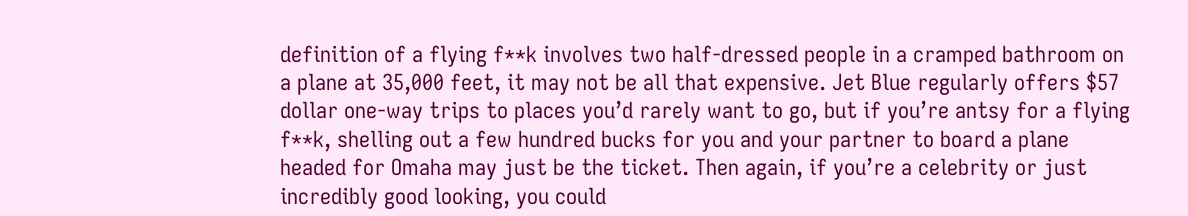definition of a flying f**k involves two half-dressed people in a cramped bathroom on a plane at 35,000 feet, it may not be all that expensive. Jet Blue regularly offers $57 dollar one-way trips to places you’d rarely want to go, but if you’re antsy for a flying f**k, shelling out a few hundred bucks for you and your partner to board a plane headed for Omaha may just be the ticket. Then again, if you’re a celebrity or just incredibly good looking, you could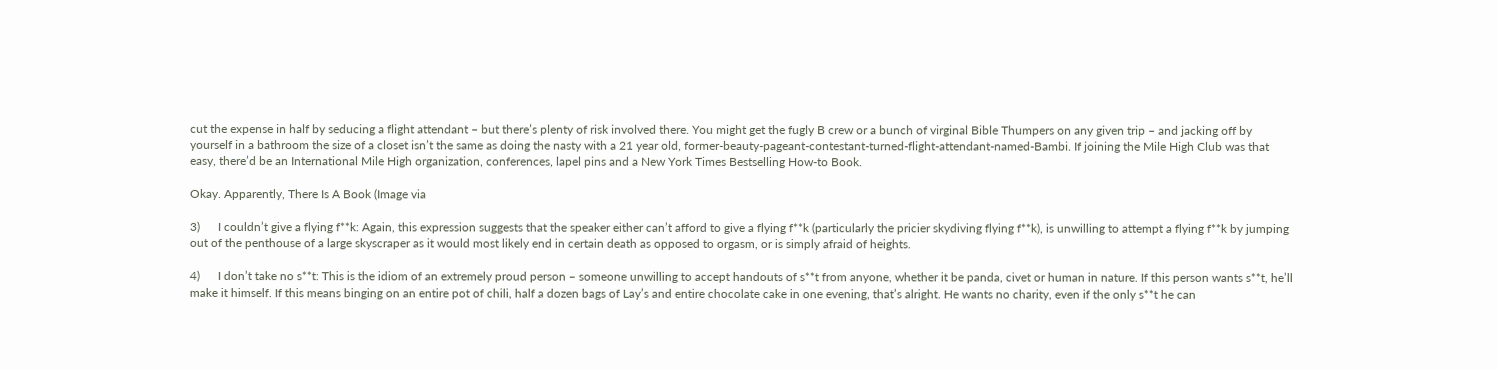cut the expense in half by seducing a flight attendant – but there’s plenty of risk involved there. You might get the fugly B crew or a bunch of virginal Bible Thumpers on any given trip – and jacking off by yourself in a bathroom the size of a closet isn’t the same as doing the nasty with a 21 year old, former-beauty-pageant-contestant-turned-flight-attendant-named-Bambi. If joining the Mile High Club was that easy, there’d be an International Mile High organization, conferences, lapel pins and a New York Times Bestselling How-to Book.

Okay. Apparently, There Is A Book (Image via

3)      I couldn’t give a flying f**k: Again, this expression suggests that the speaker either can’t afford to give a flying f**k (particularly the pricier skydiving flying f**k), is unwilling to attempt a flying f**k by jumping out of the penthouse of a large skyscraper as it would most likely end in certain death as opposed to orgasm, or is simply afraid of heights.

4)      I don’t take no s**t: This is the idiom of an extremely proud person – someone unwilling to accept handouts of s**t from anyone, whether it be panda, civet or human in nature. If this person wants s**t, he’ll make it himself. If this means binging on an entire pot of chili, half a dozen bags of Lay’s and entire chocolate cake in one evening, that’s alright. He wants no charity, even if the only s**t he can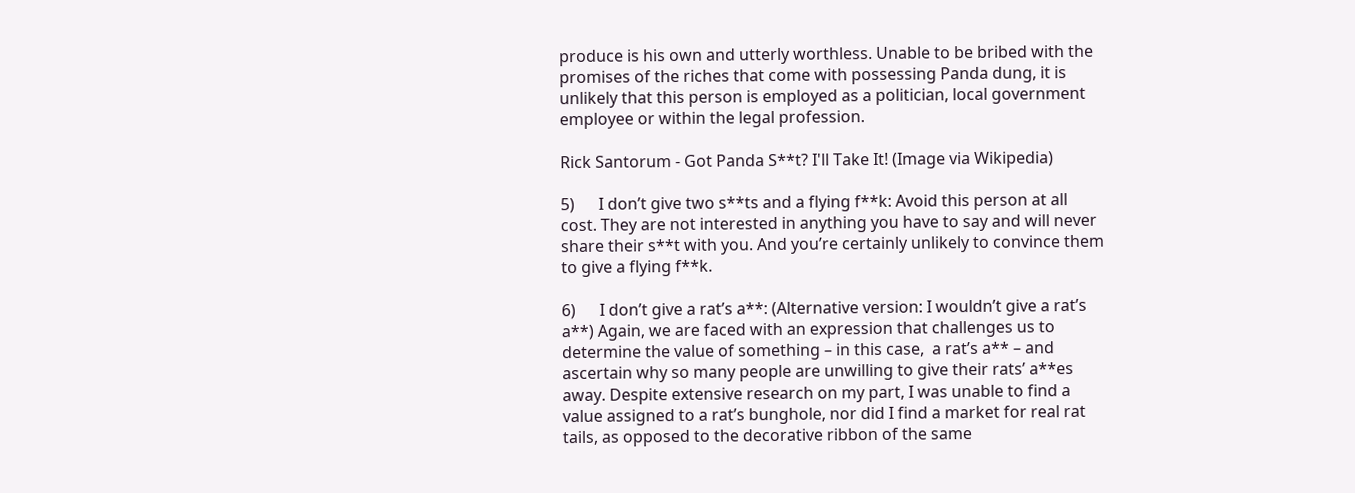produce is his own and utterly worthless. Unable to be bribed with the promises of the riches that come with possessing Panda dung, it is unlikely that this person is employed as a politician, local government employee or within the legal profession.

Rick Santorum - Got Panda S**t? I'll Take It! (Image via Wikipedia)

5)      I don’t give two s**ts and a flying f**k: Avoid this person at all cost. They are not interested in anything you have to say and will never share their s**t with you. And you’re certainly unlikely to convince them to give a flying f**k.

6)      I don’t give a rat’s a**: (Alternative version: I wouldn’t give a rat’s a**) Again, we are faced with an expression that challenges us to determine the value of something – in this case,  a rat’s a** – and ascertain why so many people are unwilling to give their rats’ a**es away. Despite extensive research on my part, I was unable to find a value assigned to a rat’s bunghole, nor did I find a market for real rat tails, as opposed to the decorative ribbon of the same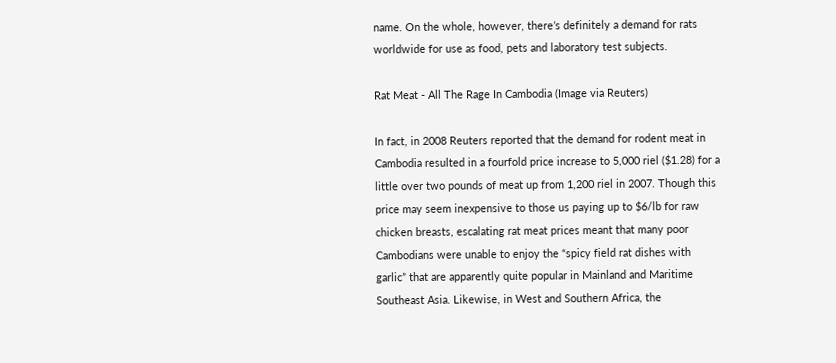name. On the whole, however, there’s definitely a demand for rats worldwide for use as food, pets and laboratory test subjects.

Rat Meat - All The Rage In Cambodia (Image via Reuters)

In fact, in 2008 Reuters reported that the demand for rodent meat in Cambodia resulted in a fourfold price increase to 5,000 riel ($1.28) for a little over two pounds of meat up from 1,200 riel in 2007. Though this price may seem inexpensive to those us paying up to $6/lb for raw chicken breasts, escalating rat meat prices meant that many poor Cambodians were unable to enjoy the “spicy field rat dishes with garlic” that are apparently quite popular in Mainland and Maritime Southeast Asia. Likewise, in West and Southern Africa, the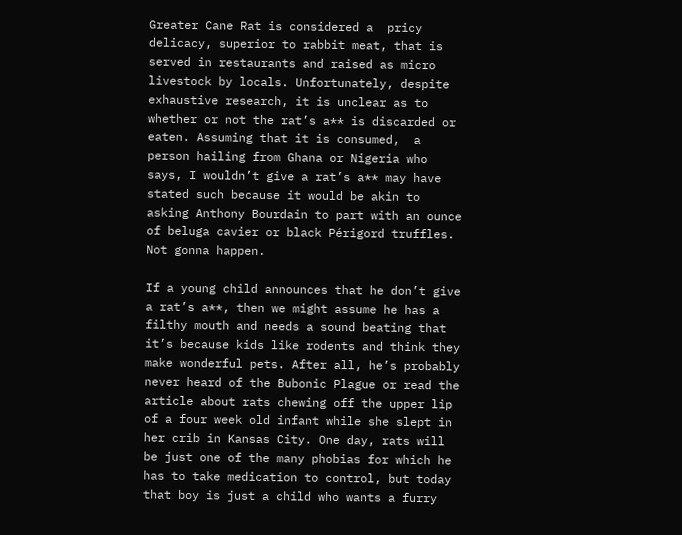Greater Cane Rat is considered a  pricy delicacy, superior to rabbit meat, that is served in restaurants and raised as micro livestock by locals. Unfortunately, despite exhaustive research, it is unclear as to whether or not the rat’s a** is discarded or eaten. Assuming that it is consumed,  a person hailing from Ghana or Nigeria who says, I wouldn’t give a rat’s a** may have stated such because it would be akin to asking Anthony Bourdain to part with an ounce of beluga cavier or black Périgord truffles. Not gonna happen.

If a young child announces that he don’t give a rat’s a**, then we might assume he has a filthy mouth and needs a sound beating that it’s because kids like rodents and think they make wonderful pets. After all, he’s probably never heard of the Bubonic Plague or read the article about rats chewing off the upper lip of a four week old infant while she slept in her crib in Kansas City. One day, rats will be just one of the many phobias for which he has to take medication to control, but today that boy is just a child who wants a furry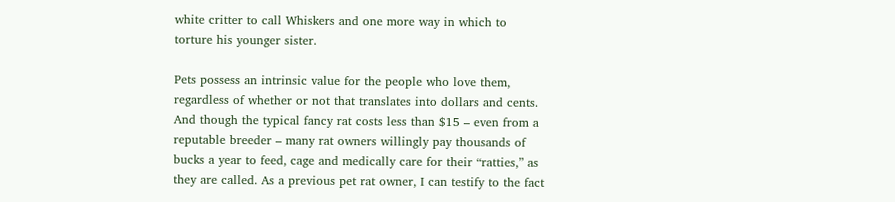white critter to call Whiskers and one more way in which to torture his younger sister.

Pets possess an intrinsic value for the people who love them, regardless of whether or not that translates into dollars and cents. And though the typical fancy rat costs less than $15 – even from a reputable breeder – many rat owners willingly pay thousands of bucks a year to feed, cage and medically care for their “ratties,” as they are called. As a previous pet rat owner, I can testify to the fact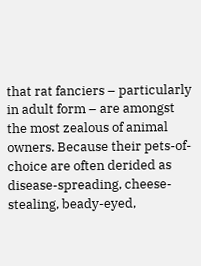that rat fanciers – particularly in adult form – are amongst the most zealous of animal owners. Because their pets-of-choice are often derided as disease-spreading, cheese-stealing, beady-eyed,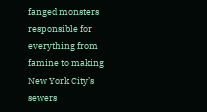fanged monsters responsible for everything from famine to making New York City’s sewers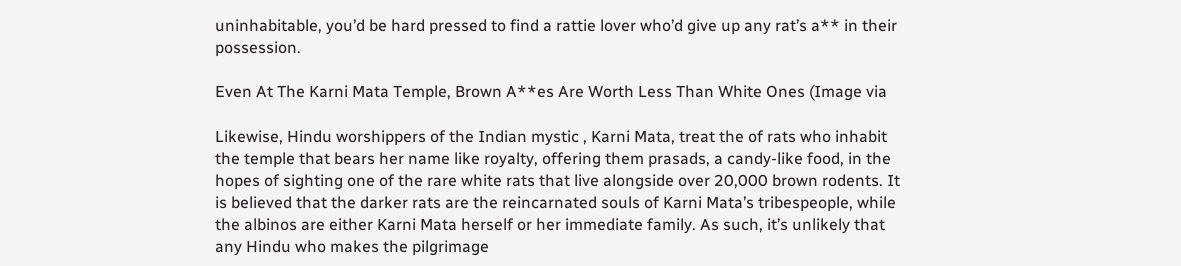uninhabitable, you’d be hard pressed to find a rattie lover who’d give up any rat’s a** in their possession.

Even At The Karni Mata Temple, Brown A**es Are Worth Less Than White Ones (Image via

Likewise, Hindu worshippers of the Indian mystic , Karni Mata, treat the of rats who inhabit the temple that bears her name like royalty, offering them prasads, a candy-like food, in the hopes of sighting one of the rare white rats that live alongside over 20,000 brown rodents. It is believed that the darker rats are the reincarnated souls of Karni Mata’s tribespeople, while the albinos are either Karni Mata herself or her immediate family. As such, it’s unlikely that any Hindu who makes the pilgrimage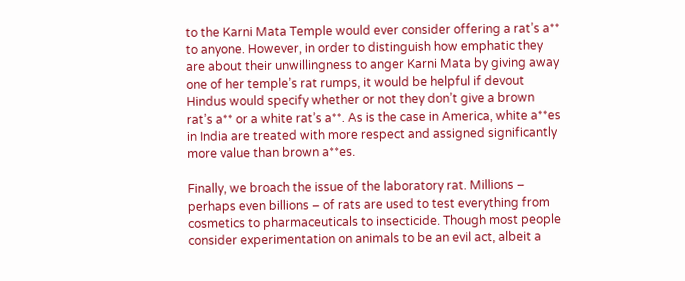to the Karni Mata Temple would ever consider offering a rat’s a** to anyone. However, in order to distinguish how emphatic they are about their unwillingness to anger Karni Mata by giving away one of her temple’s rat rumps, it would be helpful if devout Hindus would specify whether or not they don’t give a brown rat’s a** or a white rat’s a**. As is the case in America, white a**es in India are treated with more respect and assigned significantly more value than brown a**es.

Finally, we broach the issue of the laboratory rat. Millions – perhaps even billions – of rats are used to test everything from cosmetics to pharmaceuticals to insecticide. Though most people consider experimentation on animals to be an evil act, albeit a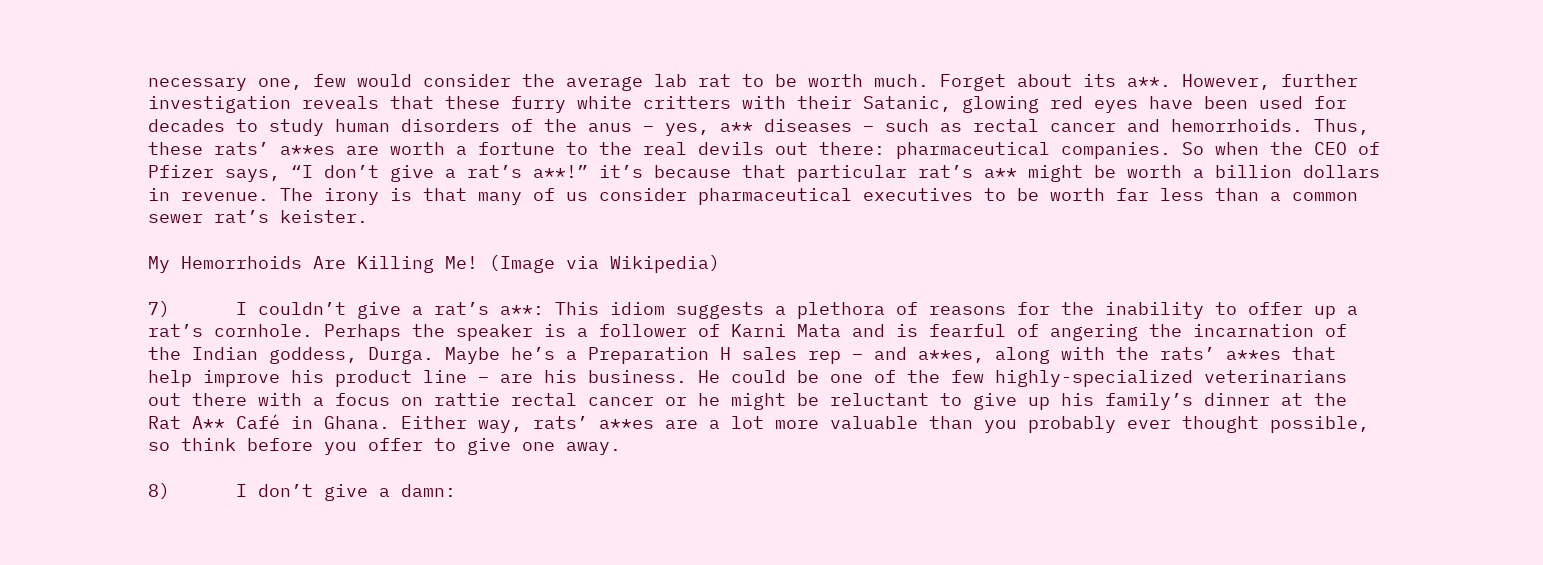necessary one, few would consider the average lab rat to be worth much. Forget about its a**. However, further investigation reveals that these furry white critters with their Satanic, glowing red eyes have been used for decades to study human disorders of the anus – yes, a** diseases – such as rectal cancer and hemorrhoids. Thus, these rats’ a**es are worth a fortune to the real devils out there: pharmaceutical companies. So when the CEO of Pfizer says, “I don’t give a rat’s a**!” it’s because that particular rat’s a** might be worth a billion dollars in revenue. The irony is that many of us consider pharmaceutical executives to be worth far less than a common sewer rat’s keister.

My Hemorrhoids Are Killing Me! (Image via Wikipedia)

7)      I couldn’t give a rat’s a**: This idiom suggests a plethora of reasons for the inability to offer up a rat’s cornhole. Perhaps the speaker is a follower of Karni Mata and is fearful of angering the incarnation of the Indian goddess, Durga. Maybe he’s a Preparation H sales rep – and a**es, along with the rats’ a**es that help improve his product line – are his business. He could be one of the few highly-specialized veterinarians out there with a focus on rattie rectal cancer or he might be reluctant to give up his family’s dinner at the Rat A** Café in Ghana. Either way, rats’ a**es are a lot more valuable than you probably ever thought possible, so think before you offer to give one away.

8)      I don’t give a damn: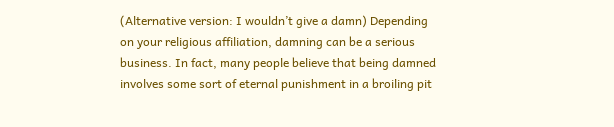(Alternative version: I wouldn’t give a damn) Depending on your religious affiliation, damning can be a serious business. In fact, many people believe that being damned involves some sort of eternal punishment in a broiling pit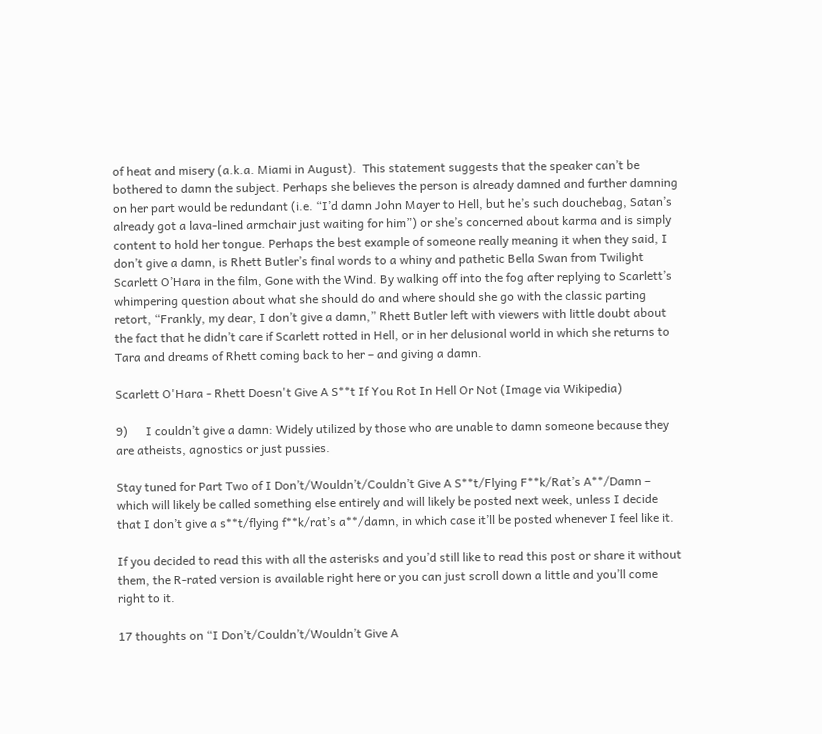of heat and misery (a.k.a. Miami in August).  This statement suggests that the speaker can’t be bothered to damn the subject. Perhaps she believes the person is already damned and further damning on her part would be redundant (i.e. “I’d damn John Mayer to Hell, but he’s such douchebag, Satan’s already got a lava-lined armchair just waiting for him”) or she’s concerned about karma and is simply content to hold her tongue. Perhaps the best example of someone really meaning it when they said, I don’t give a damn, is Rhett Butler’s final words to a whiny and pathetic Bella Swan from Twilight Scarlett O’Hara in the film, Gone with the Wind. By walking off into the fog after replying to Scarlett’s whimpering question about what she should do and where should she go with the classic parting retort, “Frankly, my dear, I don’t give a damn,” Rhett Butler left with viewers with little doubt about the fact that he didn’t care if Scarlett rotted in Hell, or in her delusional world in which she returns to Tara and dreams of Rhett coming back to her – and giving a damn.

Scarlett O'Hara - Rhett Doesn't Give A S**t If You Rot In Hell Or Not (Image via Wikipedia)

9)      I couldn’t give a damn: Widely utilized by those who are unable to damn someone because they are atheists, agnostics or just pussies.

Stay tuned for Part Two of I Don’t/Wouldn’t/Couldn’t Give A S**t/Flying F**k/Rat’s A**/Damn – which will likely be called something else entirely and will likely be posted next week, unless I decide that I don’t give a s**t/flying f**k/rat’s a**/damn, in which case it’ll be posted whenever I feel like it.

If you decided to read this with all the asterisks and you’d still like to read this post or share it without them, the R-rated version is available right here or you can just scroll down a little and you’ll come right to it.

17 thoughts on “I Don’t/Couldn’t/Wouldn’t Give A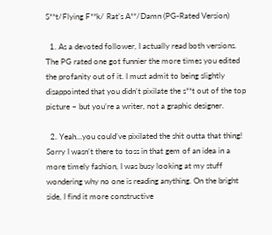S**t/Flying F**k/ Rat’s A**/Damn (PG-Rated Version)

  1. As a devoted follower, I actually read both versions. The PG rated one got funnier the more times you edited the profanity out of it. I must admit to being slightly disappointed that you didn’t pixilate the s**t out of the top picture – but you’re a writer, not a graphic designer.

  2. Yeah…you could’ve pixilated the shit outta that thing! Sorry I wasn’t there to toss in that gem of an idea in a more timely fashion, I was busy looking at my stuff wondering why no one is reading anything. On the bright side, I find it more constructive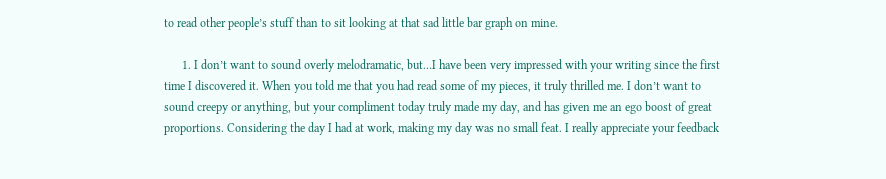to read other people’s stuff than to sit looking at that sad little bar graph on mine.

      1. I don’t want to sound overly melodramatic, but…I have been very impressed with your writing since the first time I discovered it. When you told me that you had read some of my pieces, it truly thrilled me. I don’t want to sound creepy or anything, but your compliment today truly made my day, and has given me an ego boost of great proportions. Considering the day I had at work, making my day was no small feat. I really appreciate your feedback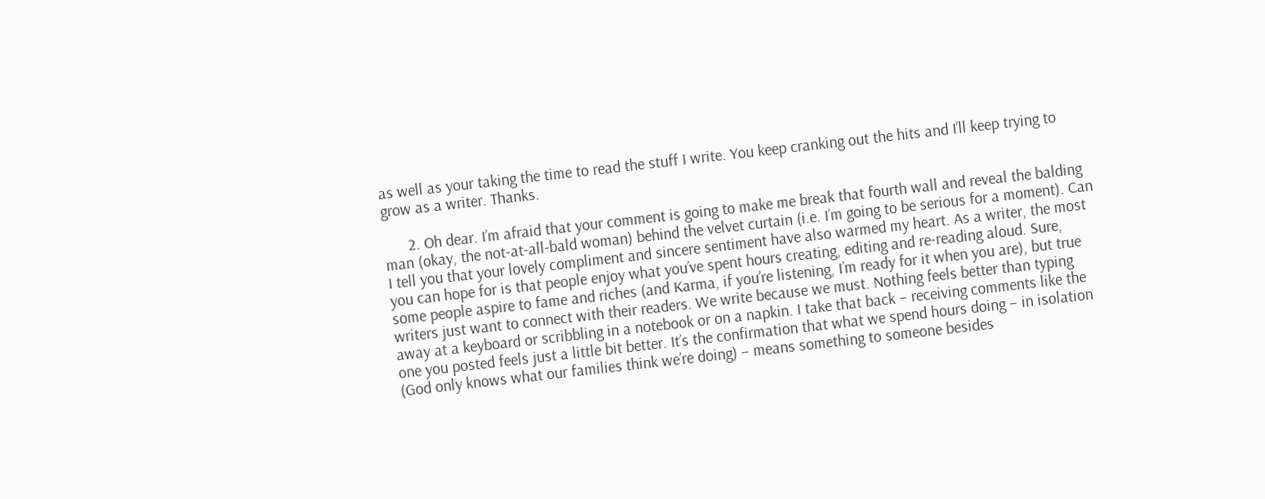as well as your taking the time to read the stuff I write. You keep cranking out the hits and I’ll keep trying to grow as a writer. Thanks.

      2. Oh dear. I’m afraid that your comment is going to make me break that fourth wall and reveal the balding man (okay, the not-at-all-bald woman) behind the velvet curtain (i.e. I’m going to be serious for a moment). Can I tell you that your lovely compliment and sincere sentiment have also warmed my heart. As a writer, the most you can hope for is that people enjoy what you’ve spent hours creating, editing and re-reading aloud. Sure, some people aspire to fame and riches (and Karma, if you’re listening, I’m ready for it when you are), but true writers just want to connect with their readers. We write because we must. Nothing feels better than typing away at a keyboard or scribbling in a notebook or on a napkin. I take that back – receiving comments like the one you posted feels just a little bit better. It’s the confirmation that what we spend hours doing – in isolation (God only knows what our families think we’re doing) – means something to someone besides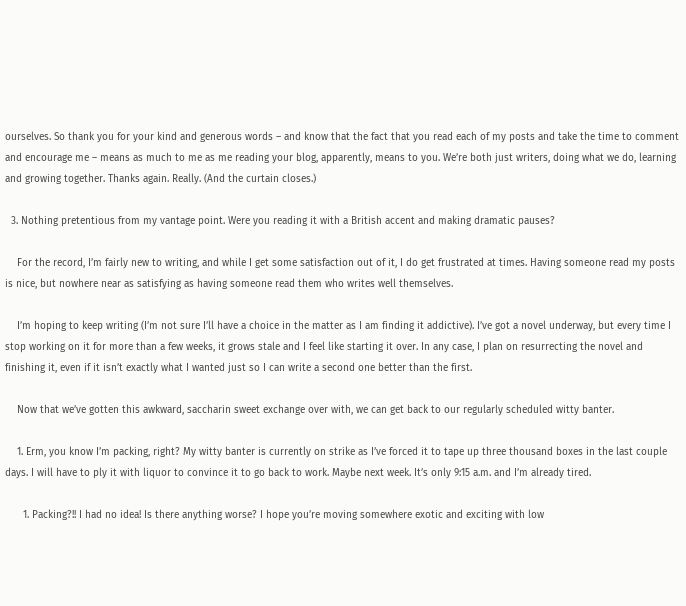ourselves. So thank you for your kind and generous words – and know that the fact that you read each of my posts and take the time to comment and encourage me – means as much to me as me reading your blog, apparently, means to you. We’re both just writers, doing what we do, learning and growing together. Thanks again. Really. (And the curtain closes.)

  3. Nothing pretentious from my vantage point. Were you reading it with a British accent and making dramatic pauses?

    For the record, I’m fairly new to writing, and while I get some satisfaction out of it, I do get frustrated at times. Having someone read my posts is nice, but nowhere near as satisfying as having someone read them who writes well themselves.

    I’m hoping to keep writing (I’m not sure I’ll have a choice in the matter as I am finding it addictive). I’ve got a novel underway, but every time I stop working on it for more than a few weeks, it grows stale and I feel like starting it over. In any case, I plan on resurrecting the novel and finishing it, even if it isn’t exactly what I wanted just so I can write a second one better than the first.

    Now that we’ve gotten this awkward, saccharin sweet exchange over with, we can get back to our regularly scheduled witty banter.

    1. Erm, you know I’m packing, right? My witty banter is currently on strike as I’ve forced it to tape up three thousand boxes in the last couple days. I will have to ply it with liquor to convince it to go back to work. Maybe next week. It’s only 9:15 a.m. and I’m already tired.

      1. Packing?!! I had no idea! Is there anything worse? I hope you’re moving somewhere exotic and exciting with low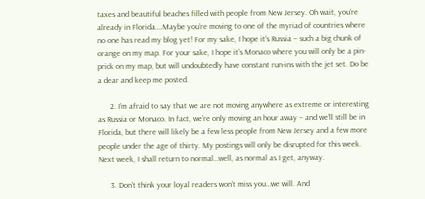taxes and beautiful beaches filled with people from New Jersey. Oh wait, you’re already in Florida….Maybe you’re moving to one of the myriad of countries where no one has read my blog yet! For my sake, I hope it’s Russia – such a big chunk of orange on my map. For your sake, I hope it’s Monaco where you will only be a pin-prick on my map, but will undoubtedly have constant run-ins with the jet set. Do be a dear and keep me posted.

      2. I’m afraid to say that we are not moving anywhere as extreme or interesting as Russia or Monaco. In fact, we’re only moving an hour away – and we’ll still be in Florida, but there will likely be a few less people from New Jersey and a few more people under the age of thirty. My postings will only be disrupted for this week. Next week, I shall return to normal…well, as normal as I get, anyway.

      3. Don’t think your loyal readers won’t miss you…we will. And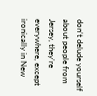don’t delude yourself about people from Jersey, they’re everywhere, except ironically in New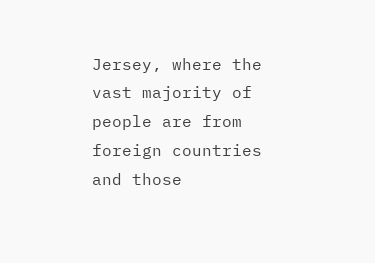Jersey, where the vast majority of people are from foreign countries and those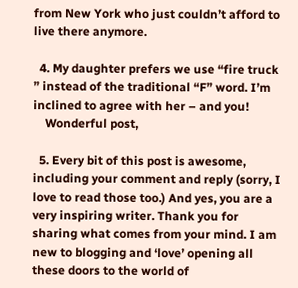from New York who just couldn’t afford to live there anymore.

  4. My daughter prefers we use “fire truck ” instead of the traditional “F” word. I’m inclined to agree with her – and you!
    Wonderful post,

  5. Every bit of this post is awesome, including your comment and reply (sorry, I love to read those too.) And yes, you are a very inspiring writer. Thank you for sharing what comes from your mind. I am new to blogging and ‘love’ opening all these doors to the world of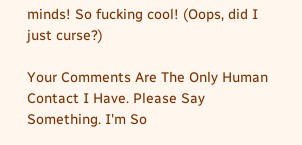minds! So fucking cool! (Oops, did I just curse?)

Your Comments Are The Only Human Contact I Have. Please Say Something. I'm So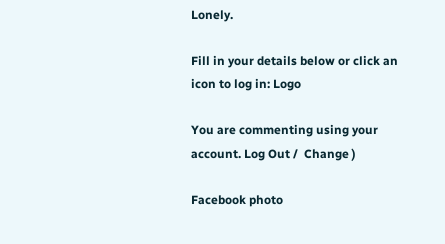Lonely.

Fill in your details below or click an icon to log in: Logo

You are commenting using your account. Log Out /  Change )

Facebook photo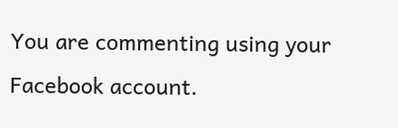You are commenting using your Facebook account.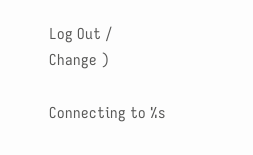Log Out /  Change )

Connecting to %s